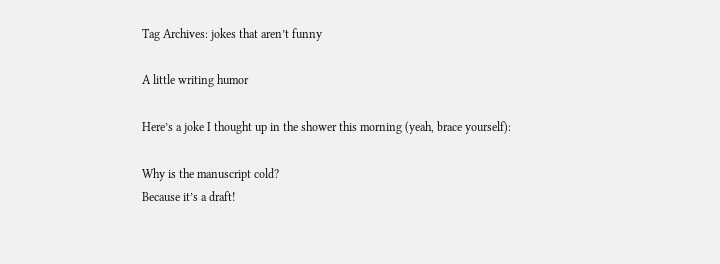Tag Archives: jokes that aren’t funny

A little writing humor

Here’s a joke I thought up in the shower this morning (yeah, brace yourself):

Why is the manuscript cold?
Because it’s a draft!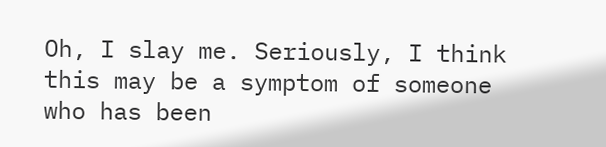Oh, I slay me. Seriously, I think this may be a symptom of someone who has been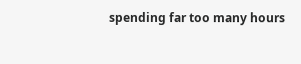spending far too many hours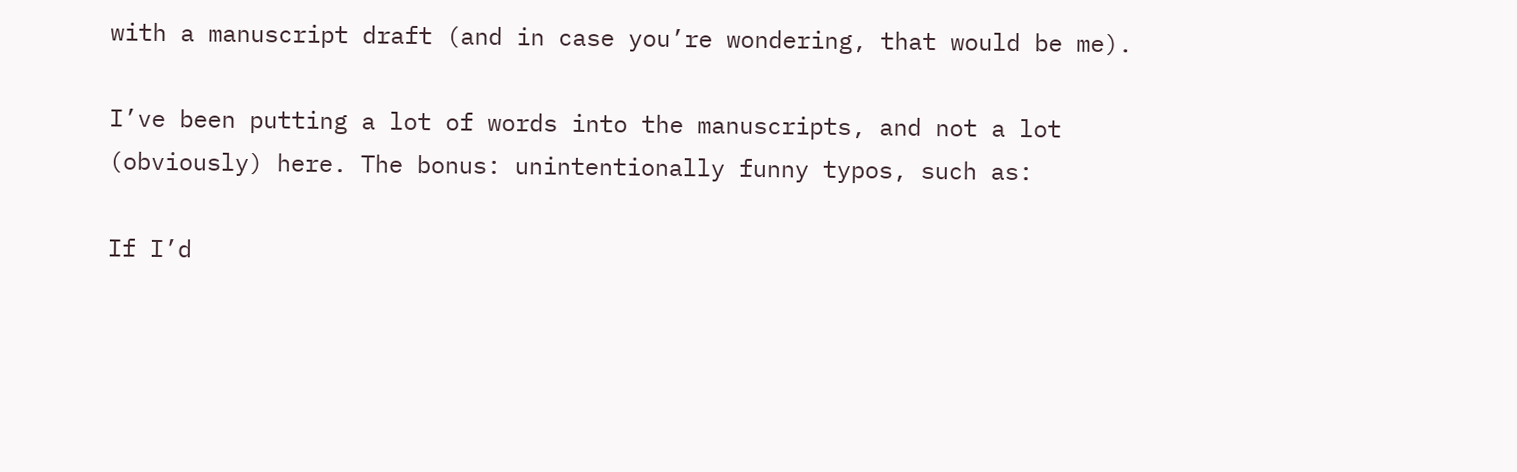with a manuscript draft (and in case you’re wondering, that would be me).

I’ve been putting a lot of words into the manuscripts, and not a lot (obviously) here. The bonus: unintentionally funny typos, such as:

If I’d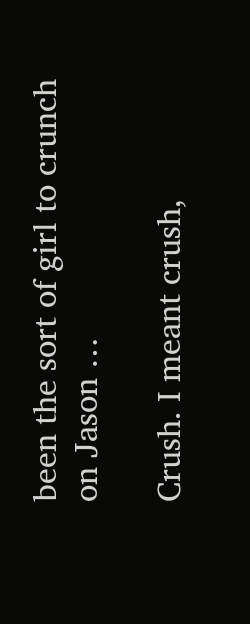been the sort of girl to crunch on Jason …

Crush. I meant crush,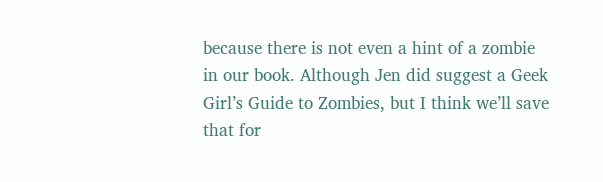because there is not even a hint of a zombie in our book. Although Jen did suggest a Geek Girl’s Guide to Zombies, but I think we’ll save that for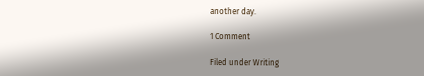another day.

1 Comment

Filed under Writing